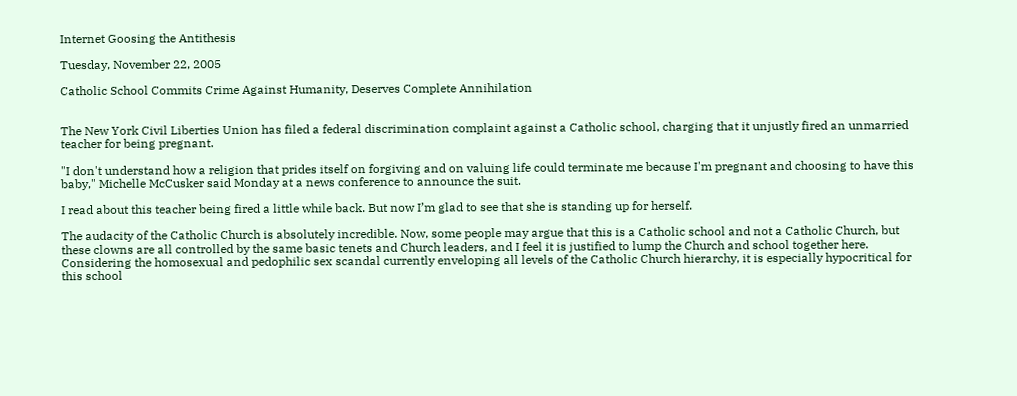Internet Goosing the Antithesis

Tuesday, November 22, 2005

Catholic School Commits Crime Against Humanity, Deserves Complete Annihilation


The New York Civil Liberties Union has filed a federal discrimination complaint against a Catholic school, charging that it unjustly fired an unmarried teacher for being pregnant.

"I don't understand how a religion that prides itself on forgiving and on valuing life could terminate me because I'm pregnant and choosing to have this baby," Michelle McCusker said Monday at a news conference to announce the suit.

I read about this teacher being fired a little while back. But now I’m glad to see that she is standing up for herself.

The audacity of the Catholic Church is absolutely incredible. Now, some people may argue that this is a Catholic school and not a Catholic Church, but these clowns are all controlled by the same basic tenets and Church leaders, and I feel it is justified to lump the Church and school together here. Considering the homosexual and pedophilic sex scandal currently enveloping all levels of the Catholic Church hierarchy, it is especially hypocritical for this school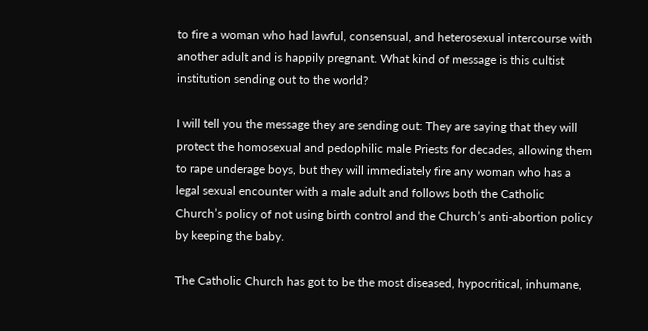to fire a woman who had lawful, consensual, and heterosexual intercourse with another adult and is happily pregnant. What kind of message is this cultist institution sending out to the world?

I will tell you the message they are sending out: They are saying that they will protect the homosexual and pedophilic male Priests for decades, allowing them to rape underage boys, but they will immediately fire any woman who has a legal sexual encounter with a male adult and follows both the Catholic Church’s policy of not using birth control and the Church’s anti-abortion policy by keeping the baby.

The Catholic Church has got to be the most diseased, hypocritical, inhumane,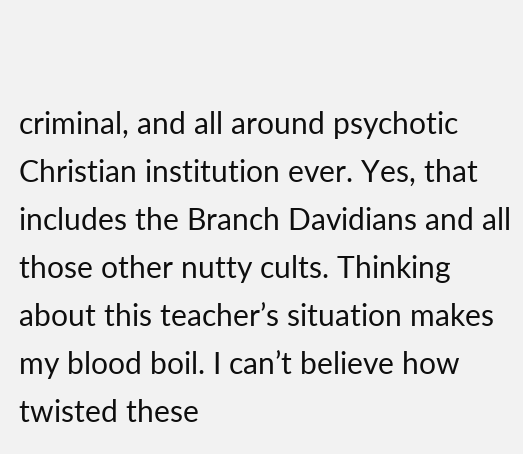criminal, and all around psychotic Christian institution ever. Yes, that includes the Branch Davidians and all those other nutty cults. Thinking about this teacher’s situation makes my blood boil. I can’t believe how twisted these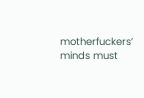motherfuckers’ minds must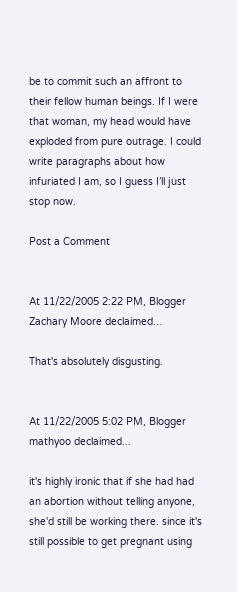be to commit such an affront to their fellow human beings. If I were that woman, my head would have exploded from pure outrage. I could write paragraphs about how infuriated I am, so I guess I’ll just stop now.

Post a Comment


At 11/22/2005 2:22 PM, Blogger Zachary Moore declaimed...

That's absolutely disgusting.


At 11/22/2005 5:02 PM, Blogger mathyoo declaimed...

it's highly ironic that if she had had an abortion without telling anyone, she'd still be working there. since it's still possible to get pregnant using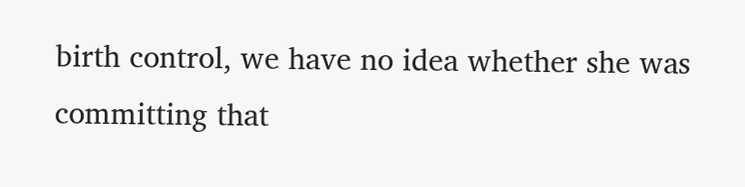birth control, we have no idea whether she was committing that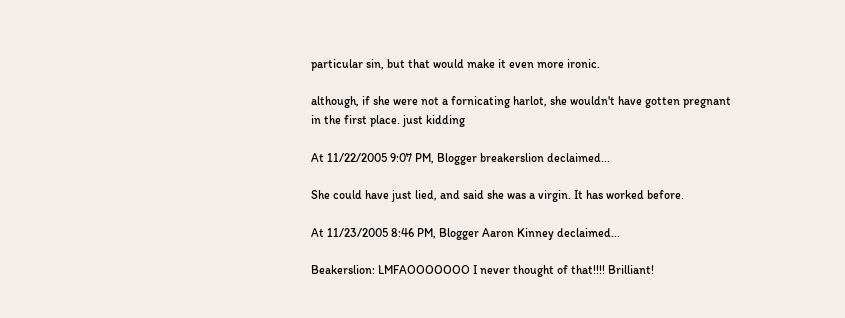particular sin, but that would make it even more ironic.

although, if she were not a fornicating harlot, she wouldn't have gotten pregnant in the first place. just kidding

At 11/22/2005 9:07 PM, Blogger breakerslion declaimed...

She could have just lied, and said she was a virgin. It has worked before.

At 11/23/2005 8:46 PM, Blogger Aaron Kinney declaimed...

Beakerslion: LMFAOOOOOOO I never thought of that!!!! Brilliant!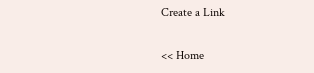Create a Link

<< Home